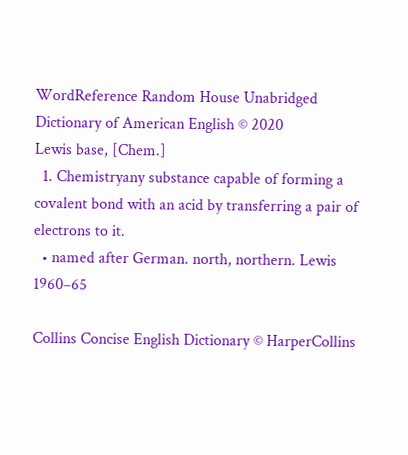WordReference Random House Unabridged Dictionary of American English © 2020
Lewis base, [Chem.]
  1. Chemistryany substance capable of forming a covalent bond with an acid by transferring a pair of electrons to it.
  • named after German. north, northern. Lewis 1960–65

Collins Concise English Dictionary © HarperCollins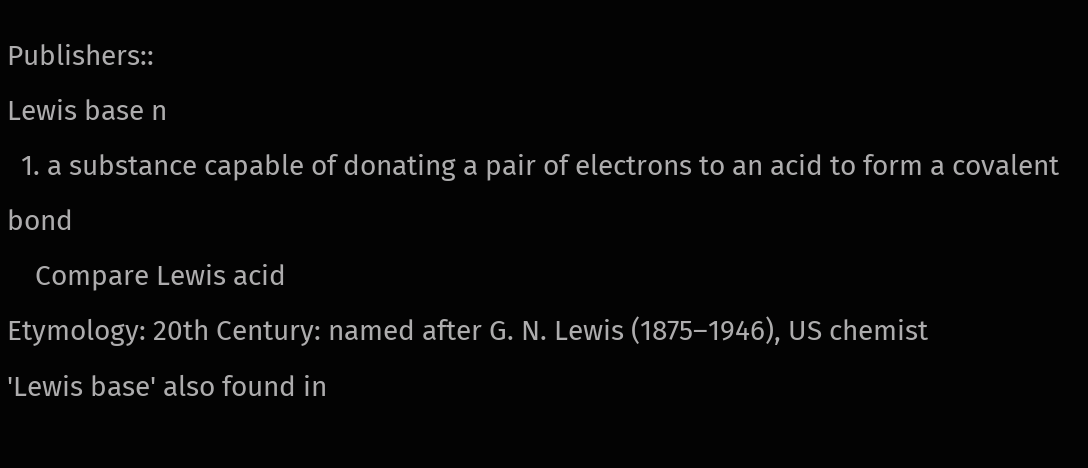Publishers::
Lewis base n
  1. a substance capable of donating a pair of electrons to an acid to form a covalent bond
    Compare Lewis acid
Etymology: 20th Century: named after G. N. Lewis (1875–1946), US chemist
'Lewis base' also found in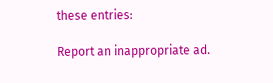these entries:

Report an inappropriate ad.